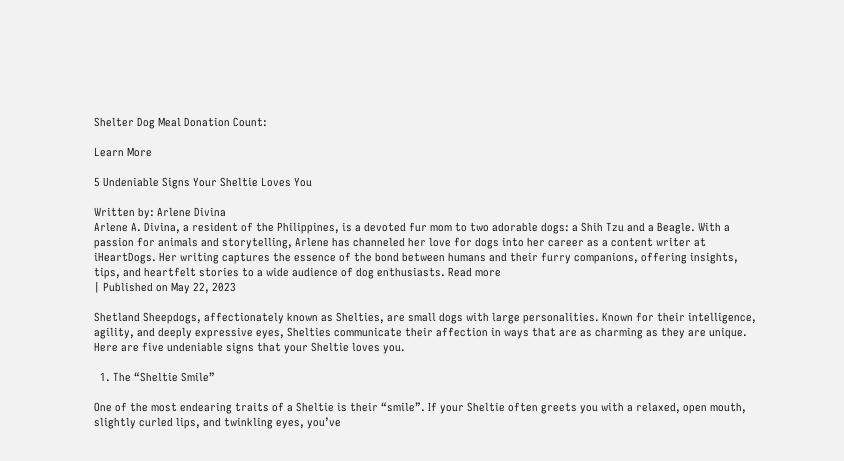Shelter Dog Meal Donation Count:

Learn More

5 Undeniable Signs Your Sheltie Loves You

Written by: Arlene Divina
Arlene A. Divina, a resident of the Philippines, is a devoted fur mom to two adorable dogs: a Shih Tzu and a Beagle. With a passion for animals and storytelling, Arlene has channeled her love for dogs into her career as a content writer at iHeartDogs. Her writing captures the essence of the bond between humans and their furry companions, offering insights, tips, and heartfelt stories to a wide audience of dog enthusiasts. Read more
| Published on May 22, 2023

Shetland Sheepdogs, affectionately known as Shelties, are small dogs with large personalities. Known for their intelligence, agility, and deeply expressive eyes, Shelties communicate their affection in ways that are as charming as they are unique. Here are five undeniable signs that your Sheltie loves you.

  1. The “Sheltie Smile”

One of the most endearing traits of a Sheltie is their “smile”. If your Sheltie often greets you with a relaxed, open mouth, slightly curled lips, and twinkling eyes, you’ve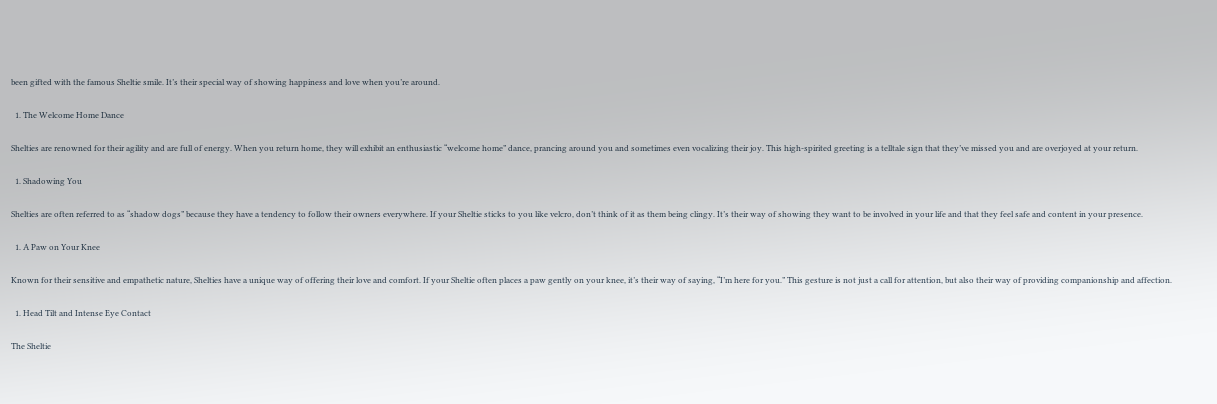been gifted with the famous Sheltie smile. It’s their special way of showing happiness and love when you’re around.

  1. The Welcome Home Dance

Shelties are renowned for their agility and are full of energy. When you return home, they will exhibit an enthusiastic “welcome home” dance, prancing around you and sometimes even vocalizing their joy. This high-spirited greeting is a telltale sign that they’ve missed you and are overjoyed at your return.

  1. Shadowing You

Shelties are often referred to as “shadow dogs” because they have a tendency to follow their owners everywhere. If your Sheltie sticks to you like velcro, don’t think of it as them being clingy. It’s their way of showing they want to be involved in your life and that they feel safe and content in your presence.

  1. A Paw on Your Knee

Known for their sensitive and empathetic nature, Shelties have a unique way of offering their love and comfort. If your Sheltie often places a paw gently on your knee, it’s their way of saying, “I’m here for you.” This gesture is not just a call for attention, but also their way of providing companionship and affection.

  1. Head Tilt and Intense Eye Contact

The Sheltie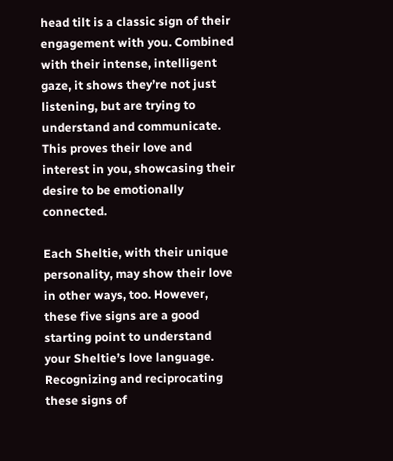head tilt is a classic sign of their engagement with you. Combined with their intense, intelligent gaze, it shows they’re not just listening, but are trying to understand and communicate. This proves their love and interest in you, showcasing their desire to be emotionally connected.

Each Sheltie, with their unique personality, may show their love in other ways, too. However, these five signs are a good starting point to understand your Sheltie’s love language. Recognizing and reciprocating these signs of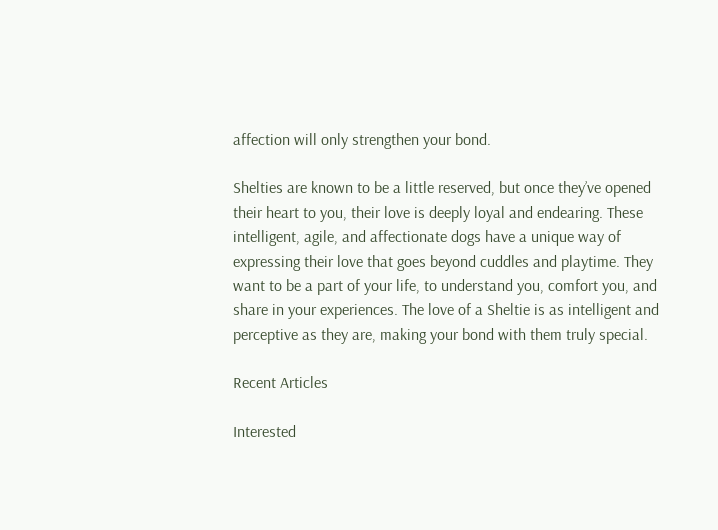affection will only strengthen your bond.

Shelties are known to be a little reserved, but once they’ve opened their heart to you, their love is deeply loyal and endearing. These intelligent, agile, and affectionate dogs have a unique way of expressing their love that goes beyond cuddles and playtime. They want to be a part of your life, to understand you, comfort you, and share in your experiences. The love of a Sheltie is as intelligent and perceptive as they are, making your bond with them truly special.

Recent Articles

Interested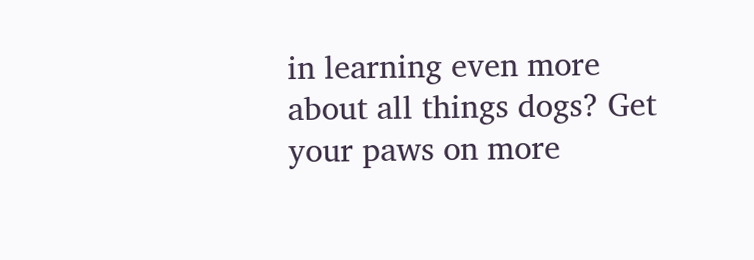in learning even more about all things dogs? Get your paws on more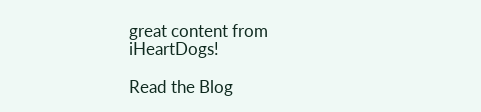great content from iHeartDogs!

Read the Blog